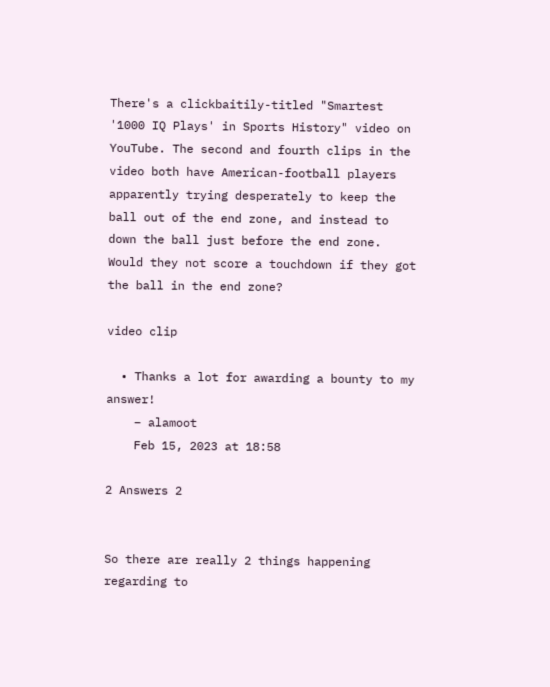There's a clickbaitily-titled "Smartest '1000 IQ Plays' in Sports History" video on YouTube. The second and fourth clips in the video both have American-football players apparently trying desperately to keep the ball out of the end zone, and instead to down the ball just before the end zone. Would they not score a touchdown if they got the ball in the end zone?

video clip

  • Thanks a lot for awarding a bounty to my answer!
    – alamoot
    Feb 15, 2023 at 18:58

2 Answers 2


So there are really 2 things happening regarding to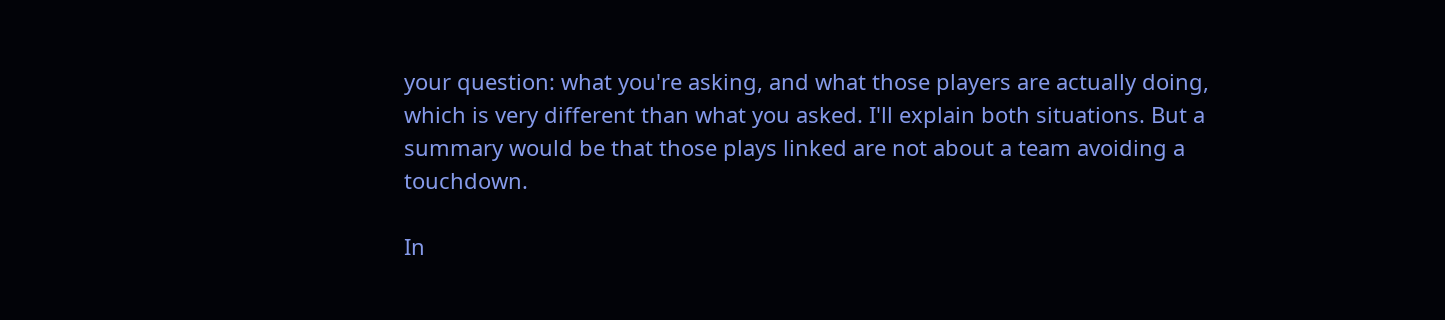your question: what you're asking, and what those players are actually doing, which is very different than what you asked. I'll explain both situations. But a summary would be that those plays linked are not about a team avoiding a touchdown.

In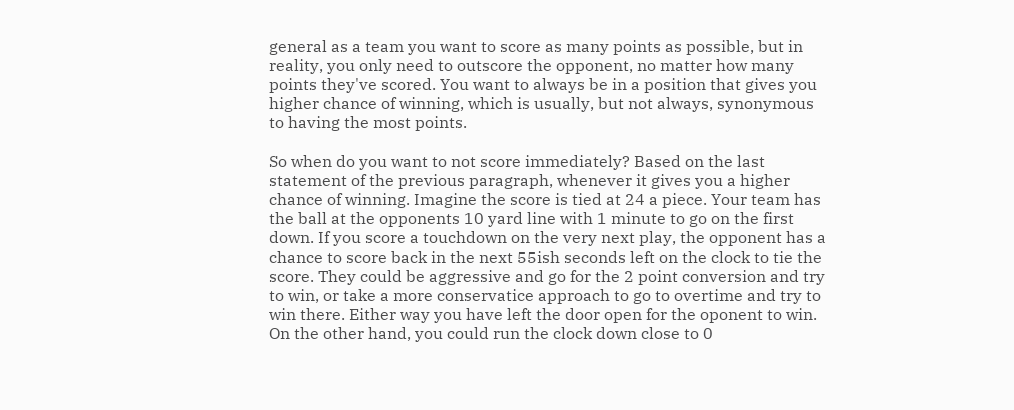general as a team you want to score as many points as possible, but in reality, you only need to outscore the opponent, no matter how many points they've scored. You want to always be in a position that gives you higher chance of winning, which is usually, but not always, synonymous to having the most points.

So when do you want to not score immediately? Based on the last statement of the previous paragraph, whenever it gives you a higher chance of winning. Imagine the score is tied at 24 a piece. Your team has the ball at the opponents 10 yard line with 1 minute to go on the first down. If you score a touchdown on the very next play, the opponent has a chance to score back in the next 55ish seconds left on the clock to tie the score. They could be aggressive and go for the 2 point conversion and try to win, or take a more conservatice approach to go to overtime and try to win there. Either way you have left the door open for the oponent to win. On the other hand, you could run the clock down close to 0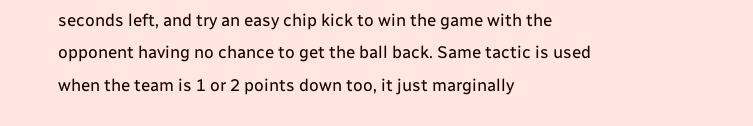seconds left, and try an easy chip kick to win the game with the opponent having no chance to get the ball back. Same tactic is used when the team is 1 or 2 points down too, it just marginally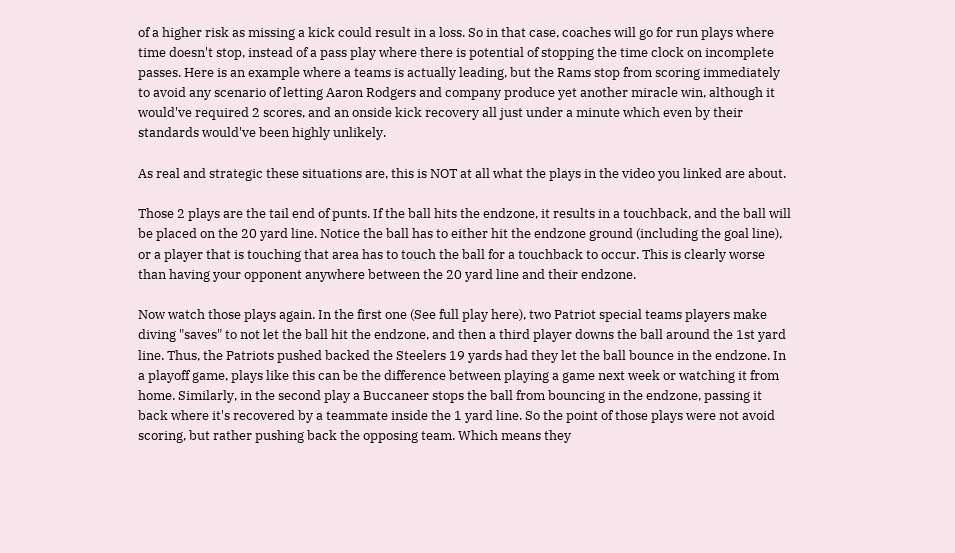of a higher risk as missing a kick could result in a loss. So in that case, coaches will go for run plays where time doesn't stop, instead of a pass play where there is potential of stopping the time clock on incomplete passes. Here is an example where a teams is actually leading, but the Rams stop from scoring immediately to avoid any scenario of letting Aaron Rodgers and company produce yet another miracle win, although it would've required 2 scores, and an onside kick recovery all just under a minute which even by their standards would've been highly unlikely.

As real and strategic these situations are, this is NOT at all what the plays in the video you linked are about.

Those 2 plays are the tail end of punts. If the ball hits the endzone, it results in a touchback, and the ball will be placed on the 20 yard line. Notice the ball has to either hit the endzone ground (including the goal line), or a player that is touching that area has to touch the ball for a touchback to occur. This is clearly worse than having your opponent anywhere between the 20 yard line and their endzone.

Now watch those plays again. In the first one (See full play here), two Patriot special teams players make diving "saves" to not let the ball hit the endzone, and then a third player downs the ball around the 1st yard line. Thus, the Patriots pushed backed the Steelers 19 yards had they let the ball bounce in the endzone. In a playoff game, plays like this can be the difference between playing a game next week or watching it from home. Similarly, in the second play a Buccaneer stops the ball from bouncing in the endzone, passing it back where it's recovered by a teammate inside the 1 yard line. So the point of those plays were not avoid scoring, but rather pushing back the opposing team. Which means they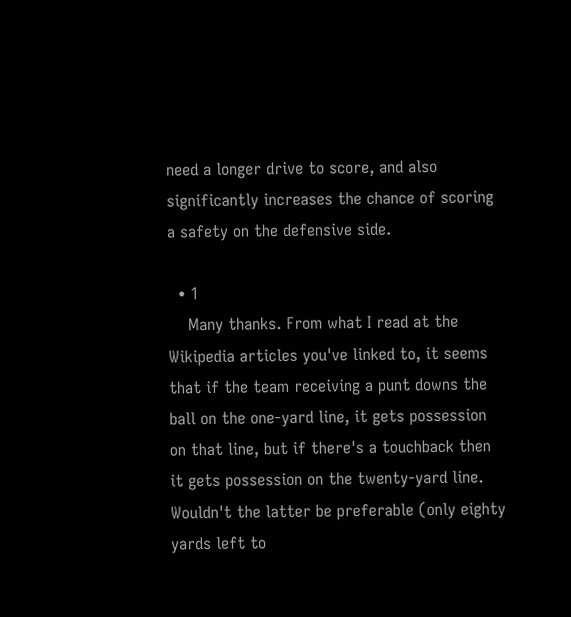need a longer drive to score, and also significantly increases the chance of scoring a safety on the defensive side.

  • 1
    Many thanks. From what I read at the Wikipedia articles you've linked to, it seems that if the team receiving a punt downs the ball on the one-yard line, it gets possession on that line, but if there's a touchback then it gets possession on the twenty-yard line. Wouldn't the latter be preferable (only eighty yards left to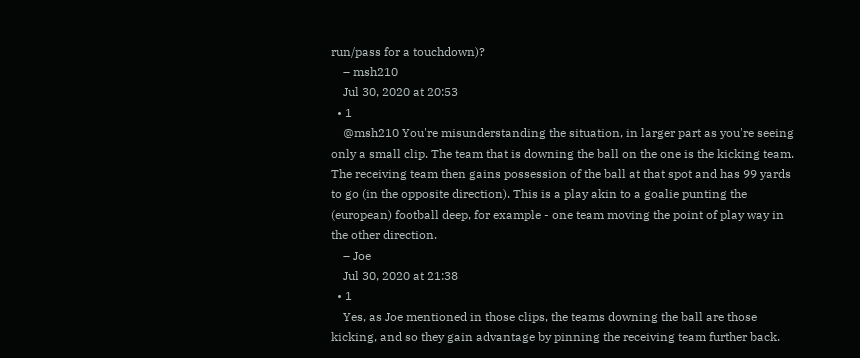run/pass for a touchdown)?
    – msh210
    Jul 30, 2020 at 20:53
  • 1
    @msh210 You're misunderstanding the situation, in larger part as you're seeing only a small clip. The team that is downing the ball on the one is the kicking team. The receiving team then gains possession of the ball at that spot and has 99 yards to go (in the opposite direction). This is a play akin to a goalie punting the (european) football deep, for example - one team moving the point of play way in the other direction.
    – Joe
    Jul 30, 2020 at 21:38
  • 1
    Yes, as Joe mentioned in those clips, the teams downing the ball are those kicking, and so they gain advantage by pinning the receiving team further back.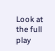Look at the full play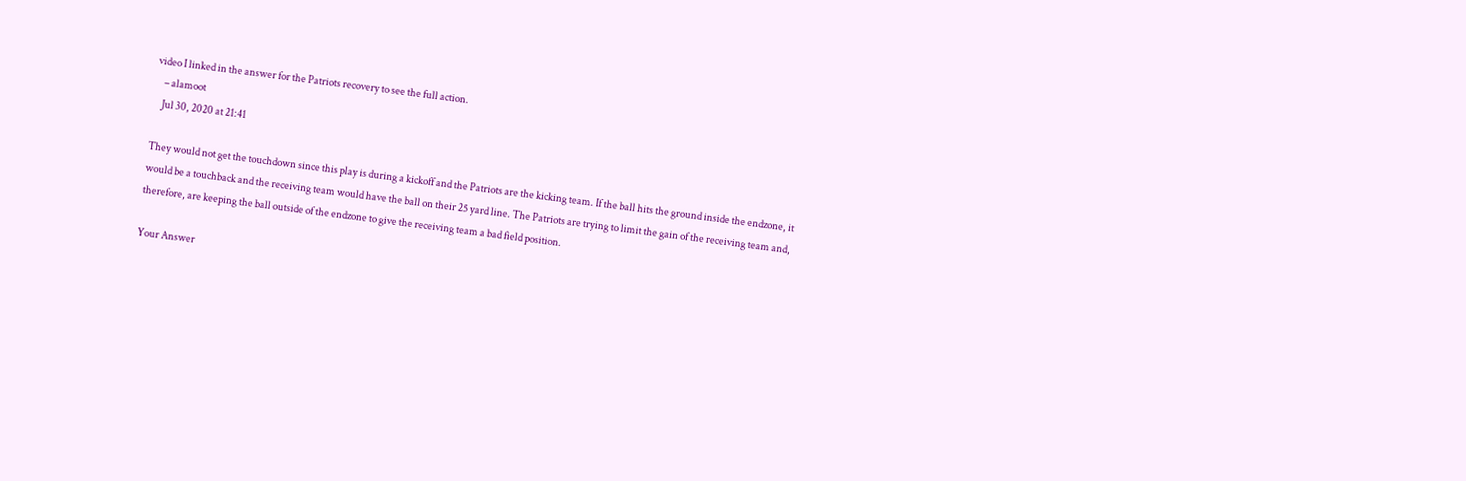video I linked in the answer for the Patriots recovery to see the full action.
    – alamoot
    Jul 30, 2020 at 21:41

They would not get the touchdown since this play is during a kickoff and the Patriots are the kicking team. If the ball hits the ground inside the endzone, it would be a touchback and the receiving team would have the ball on their 25 yard line. The Patriots are trying to limit the gain of the receiving team and, therefore, are keeping the ball outside of the endzone to give the receiving team a bad field position.

Your Answer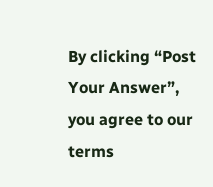By clicking “Post Your Answer”, you agree to our terms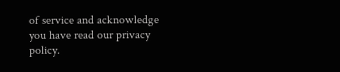of service and acknowledge you have read our privacy policy.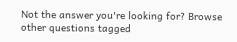Not the answer you're looking for? Browse other questions tagged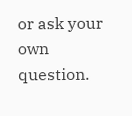or ask your own question.